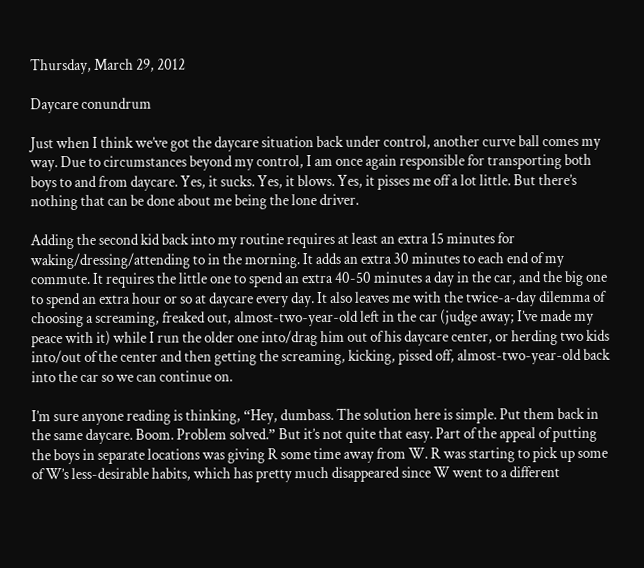Thursday, March 29, 2012

Daycare conundrum

Just when I think we’ve got the daycare situation back under control, another curve ball comes my way. Due to circumstances beyond my control, I am once again responsible for transporting both boys to and from daycare. Yes, it sucks. Yes, it blows. Yes, it pisses me off a lot little. But there’s nothing that can be done about me being the lone driver.

Adding the second kid back into my routine requires at least an extra 15 minutes for waking/dressing/attending to in the morning. It adds an extra 30 minutes to each end of my commute. It requires the little one to spend an extra 40-50 minutes a day in the car, and the big one to spend an extra hour or so at daycare every day. It also leaves me with the twice-a-day dilemma of choosing a screaming, freaked out, almost-two-year-old left in the car (judge away; I’ve made my peace with it) while I run the older one into/drag him out of his daycare center, or herding two kids into/out of the center and then getting the screaming, kicking, pissed off, almost-two-year-old back into the car so we can continue on.

I’m sure anyone reading is thinking, “Hey, dumbass. The solution here is simple. Put them back in the same daycare. Boom. Problem solved.” But it’s not quite that easy. Part of the appeal of putting the boys in separate locations was giving R some time away from W. R was starting to pick up some of W’s less-desirable habits, which has pretty much disappeared since W went to a different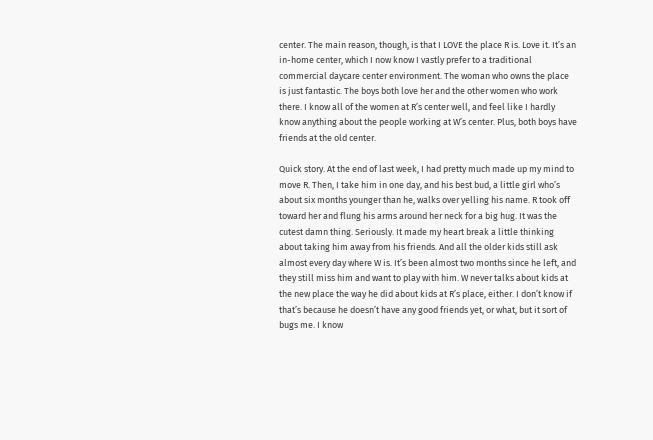center. The main reason, though, is that I LOVE the place R is. Love it. It’s an in-home center, which I now know I vastly prefer to a traditional commercial daycare center environment. The woman who owns the place is just fantastic. The boys both love her and the other women who work there. I know all of the women at R’s center well, and feel like I hardly know anything about the people working at W’s center. Plus, both boys have friends at the old center.

Quick story. At the end of last week, I had pretty much made up my mind to move R. Then, I take him in one day, and his best bud, a little girl who’s about six months younger than he, walks over yelling his name. R took off toward her and flung his arms around her neck for a big hug. It was the cutest damn thing. Seriously. It made my heart break a little thinking about taking him away from his friends. And all the older kids still ask almost every day where W is. It’s been almost two months since he left, and they still miss him and want to play with him. W never talks about kids at the new place the way he did about kids at R’s place, either. I don’t know if that’s because he doesn’t have any good friends yet, or what, but it sort of bugs me. I know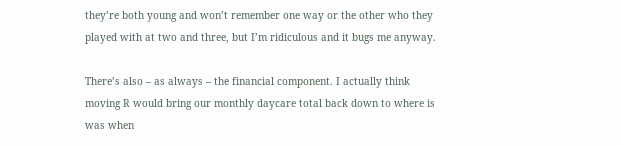they’re both young and won’t remember one way or the other who they played with at two and three, but I’m ridiculous and it bugs me anyway.

There’s also – as always – the financial component. I actually think moving R would bring our monthly daycare total back down to where is was when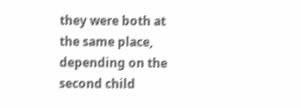they were both at the same place, depending on the second child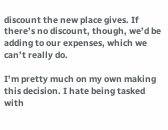discount the new place gives. If there’s no discount, though, we’d be adding to our expenses, which we can’t really do.

I’m pretty much on my own making this decision. I hate being tasked with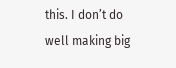this. I don’t do well making big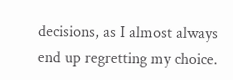decisions, as I almost always end up regretting my choice.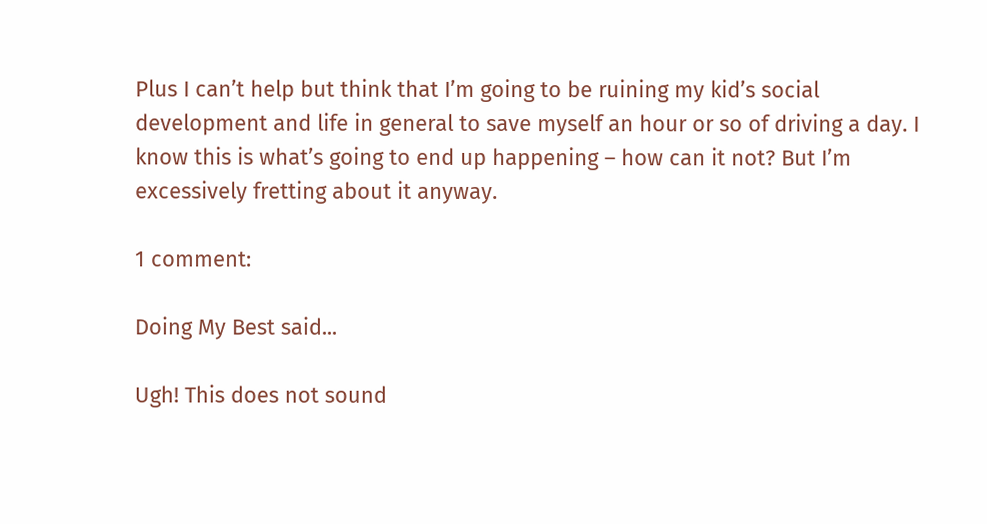Plus I can’t help but think that I’m going to be ruining my kid’s social development and life in general to save myself an hour or so of driving a day. I know this is what’s going to end up happening – how can it not? But I’m excessively fretting about it anyway.

1 comment:

Doing My Best said...

Ugh! This does not sound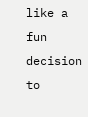like a fun decision to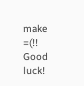make =(!! Good luck!